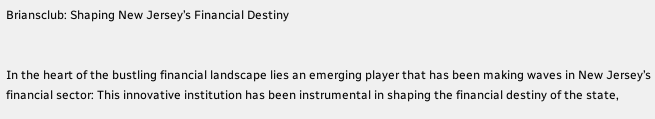Briansclub: Shaping New Jersey’s Financial Destiny


In the heart of the bustling financial landscape lies an emerging player that has been making waves in New Jersey’s financial sector: This innovative institution has been instrumental in shaping the financial destiny of the state,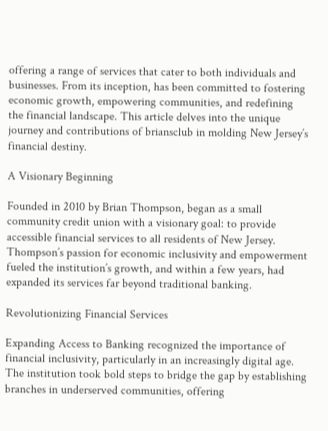offering a range of services that cater to both individuals and businesses. From its inception, has been committed to fostering economic growth, empowering communities, and redefining the financial landscape. This article delves into the unique journey and contributions of briansclub in molding New Jersey’s financial destiny.

A Visionary Beginning

Founded in 2010 by Brian Thompson, began as a small community credit union with a visionary goal: to provide accessible financial services to all residents of New Jersey. Thompson’s passion for economic inclusivity and empowerment fueled the institution’s growth, and within a few years, had expanded its services far beyond traditional banking.

Revolutionizing Financial Services

Expanding Access to Banking recognized the importance of financial inclusivity, particularly in an increasingly digital age. The institution took bold steps to bridge the gap by establishing branches in underserved communities, offering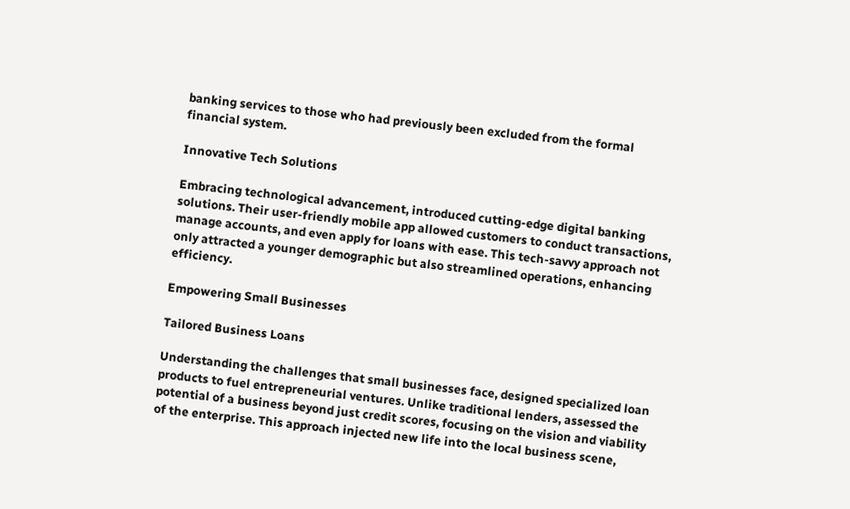banking services to those who had previously been excluded from the formal financial system.

Innovative Tech Solutions

Embracing technological advancement, introduced cutting-edge digital banking solutions. Their user-friendly mobile app allowed customers to conduct transactions, manage accounts, and even apply for loans with ease. This tech-savvy approach not only attracted a younger demographic but also streamlined operations, enhancing efficiency.

Empowering Small Businesses

Tailored Business Loans

Understanding the challenges that small businesses face, designed specialized loan products to fuel entrepreneurial ventures. Unlike traditional lenders, assessed the potential of a business beyond just credit scores, focusing on the vision and viability of the enterprise. This approach injected new life into the local business scene,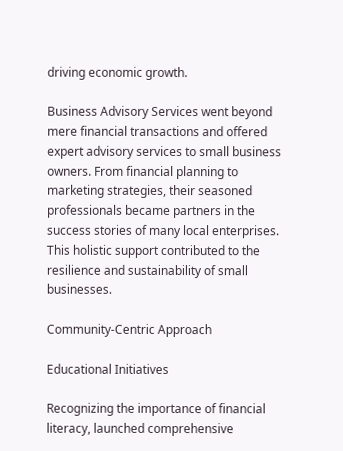driving economic growth.

Business Advisory Services went beyond mere financial transactions and offered expert advisory services to small business owners. From financial planning to marketing strategies, their seasoned professionals became partners in the success stories of many local enterprises. This holistic support contributed to the resilience and sustainability of small businesses.

Community-Centric Approach

Educational Initiatives

Recognizing the importance of financial literacy, launched comprehensive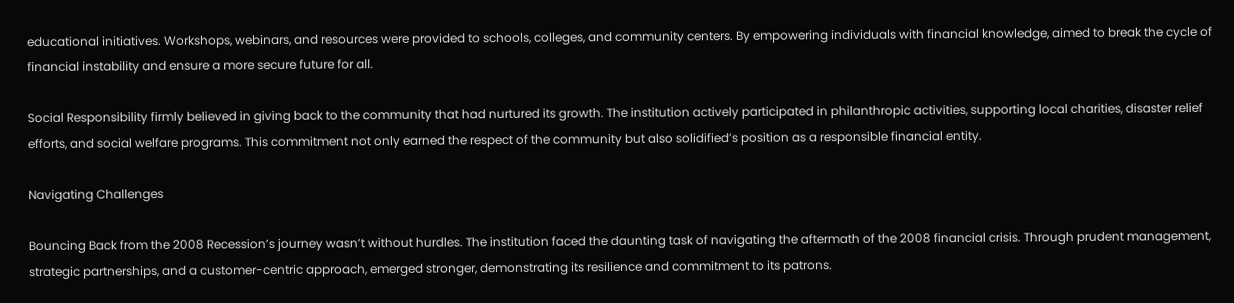educational initiatives. Workshops, webinars, and resources were provided to schools, colleges, and community centers. By empowering individuals with financial knowledge, aimed to break the cycle of financial instability and ensure a more secure future for all.

Social Responsibility firmly believed in giving back to the community that had nurtured its growth. The institution actively participated in philanthropic activities, supporting local charities, disaster relief efforts, and social welfare programs. This commitment not only earned the respect of the community but also solidified’s position as a responsible financial entity.

Navigating Challenges

Bouncing Back from the 2008 Recession’s journey wasn’t without hurdles. The institution faced the daunting task of navigating the aftermath of the 2008 financial crisis. Through prudent management, strategic partnerships, and a customer-centric approach, emerged stronger, demonstrating its resilience and commitment to its patrons.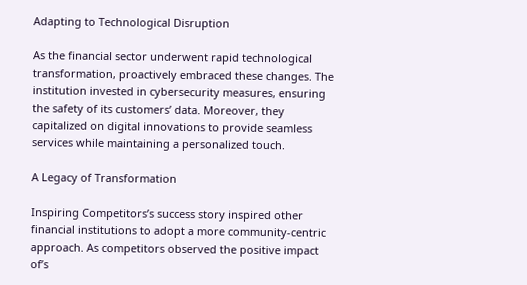Adapting to Technological Disruption

As the financial sector underwent rapid technological transformation, proactively embraced these changes. The institution invested in cybersecurity measures, ensuring the safety of its customers’ data. Moreover, they capitalized on digital innovations to provide seamless services while maintaining a personalized touch.

A Legacy of Transformation

Inspiring Competitors’s success story inspired other financial institutions to adopt a more community-centric approach. As competitors observed the positive impact of’s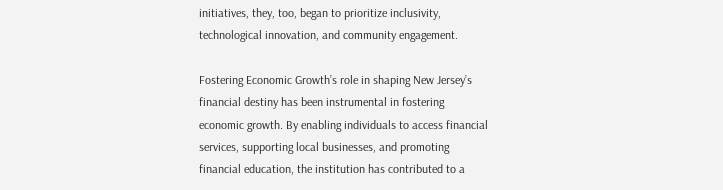initiatives, they, too, began to prioritize inclusivity, technological innovation, and community engagement.

Fostering Economic Growth’s role in shaping New Jersey’s financial destiny has been instrumental in fostering economic growth. By enabling individuals to access financial services, supporting local businesses, and promoting financial education, the institution has contributed to a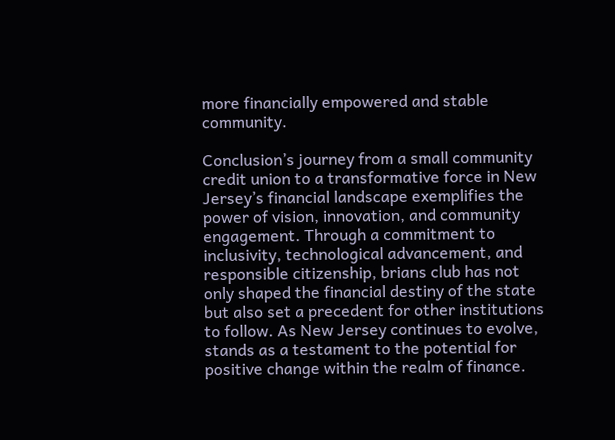more financially empowered and stable community.

Conclusion’s journey from a small community credit union to a transformative force in New Jersey’s financial landscape exemplifies the power of vision, innovation, and community engagement. Through a commitment to inclusivity, technological advancement, and responsible citizenship, brians club has not only shaped the financial destiny of the state but also set a precedent for other institutions to follow. As New Jersey continues to evolve, stands as a testament to the potential for positive change within the realm of finance.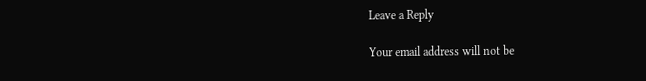Leave a Reply

Your email address will not be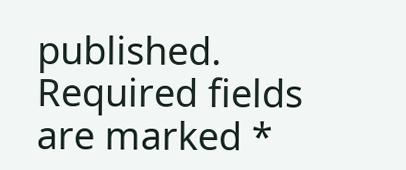published. Required fields are marked *